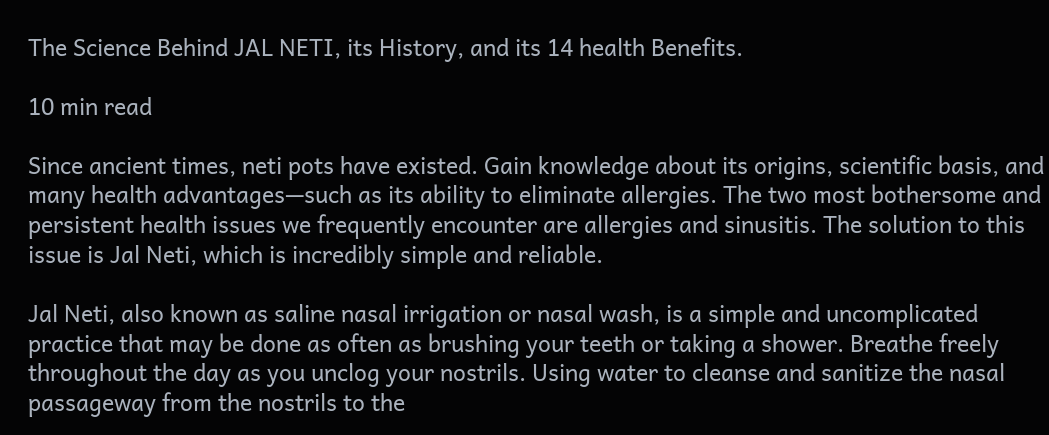The Science Behind JAL NETI, its History, and its 14 health Benefits.

10 min read

Since ancient times, neti pots have existed. Gain knowledge about its origins, scientific basis, and many health advantages—such as its ability to eliminate allergies. The two most bothersome and persistent health issues we frequently encounter are allergies and sinusitis. The solution to this issue is Jal Neti, which is incredibly simple and reliable.

Jal Neti, also known as saline nasal irrigation or nasal wash, is a simple and uncomplicated practice that may be done as often as brushing your teeth or taking a shower. Breathe freely throughout the day as you unclog your nostrils. Using water to cleanse and sanitize the nasal passageway from the nostrils to the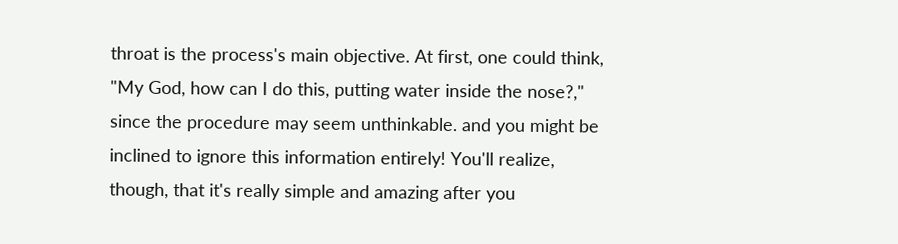throat is the process's main objective. At first, one could think, "My God, how can I do this, putting water inside the nose?," since the procedure may seem unthinkable. and you might be inclined to ignore this information entirely! You'll realize, though, that it's really simple and amazing after you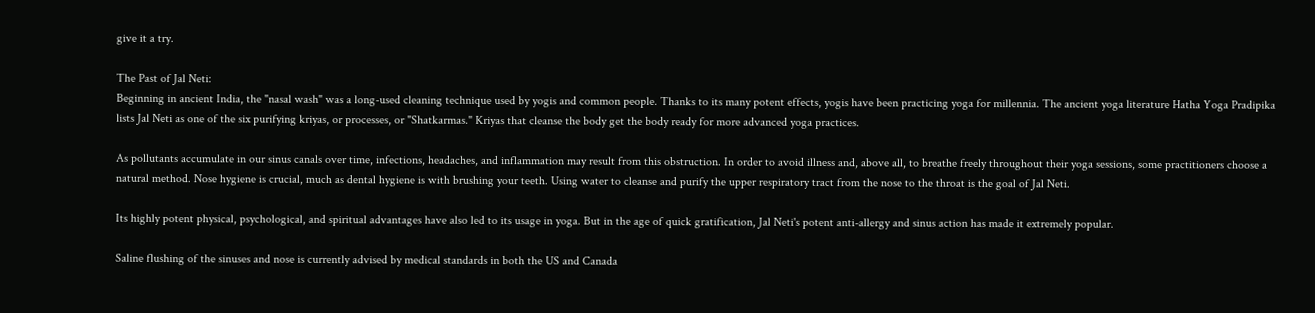give it a try.

The Past of Jal Neti:
Beginning in ancient India, the "nasal wash" was a long-used cleaning technique used by yogis and common people. Thanks to its many potent effects, yogis have been practicing yoga for millennia. The ancient yoga literature Hatha Yoga Pradipika lists Jal Neti as one of the six purifying kriyas, or processes, or "Shatkarmas." Kriyas that cleanse the body get the body ready for more advanced yoga practices.

As pollutants accumulate in our sinus canals over time, infections, headaches, and inflammation may result from this obstruction. In order to avoid illness and, above all, to breathe freely throughout their yoga sessions, some practitioners choose a natural method. Nose hygiene is crucial, much as dental hygiene is with brushing your teeth. Using water to cleanse and purify the upper respiratory tract from the nose to the throat is the goal of Jal Neti.

Its highly potent physical, psychological, and spiritual advantages have also led to its usage in yoga. But in the age of quick gratification, Jal Neti's potent anti-allergy and sinus action has made it extremely popular.

Saline flushing of the sinuses and nose is currently advised by medical standards in both the US and Canada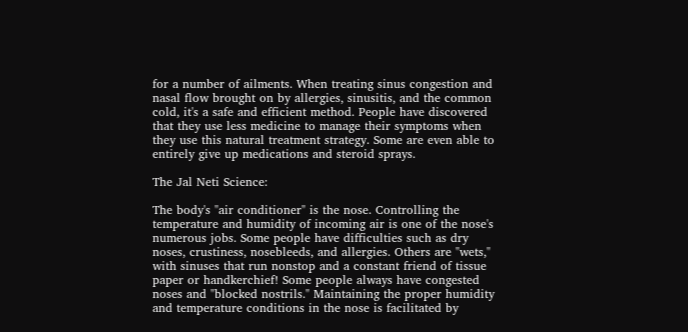for a number of ailments. When treating sinus congestion and nasal flow brought on by allergies, sinusitis, and the common cold, it's a safe and efficient method. People have discovered that they use less medicine to manage their symptoms when they use this natural treatment strategy. Some are even able to entirely give up medications and steroid sprays.

The Jal Neti Science:

The body's "air conditioner" is the nose. Controlling the temperature and humidity of incoming air is one of the nose's numerous jobs. Some people have difficulties such as dry noses, crustiness, nosebleeds, and allergies. Others are "wets," with sinuses that run nonstop and a constant friend of tissue paper or handkerchief! Some people always have congested noses and "blocked nostrils." Maintaining the proper humidity and temperature conditions in the nose is facilitated by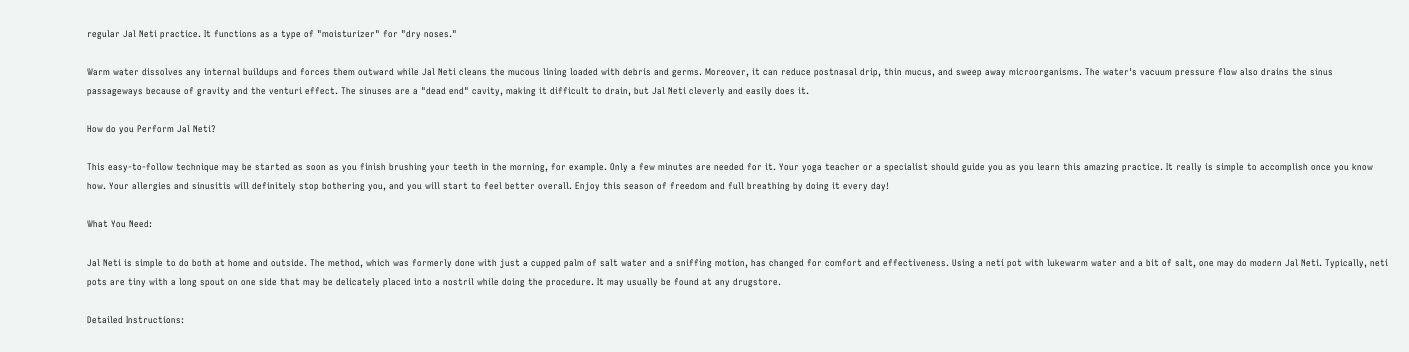regular Jal Neti practice. It functions as a type of "moisturizer" for "dry noses."

Warm water dissolves any internal buildups and forces them outward while Jal Neti cleans the mucous lining loaded with debris and germs. Moreover, it can reduce postnasal drip, thin mucus, and sweep away microorganisms. The water's vacuum pressure flow also drains the sinus passageways because of gravity and the venturi effect. The sinuses are a "dead end" cavity, making it difficult to drain, but Jal Neti cleverly and easily does it.

How do you Perform Jal Neti?

This easy-to-follow technique may be started as soon as you finish brushing your teeth in the morning, for example. Only a few minutes are needed for it. Your yoga teacher or a specialist should guide you as you learn this amazing practice. It really is simple to accomplish once you know how. Your allergies and sinusitis will definitely stop bothering you, and you will start to feel better overall. Enjoy this season of freedom and full breathing by doing it every day!

What You Need:

Jal Neti is simple to do both at home and outside. The method, which was formerly done with just a cupped palm of salt water and a sniffing motion, has changed for comfort and effectiveness. Using a neti pot with lukewarm water and a bit of salt, one may do modern Jal Neti. Typically, neti pots are tiny with a long spout on one side that may be delicately placed into a nostril while doing the procedure. It may usually be found at any drugstore.

Detailed Instructions: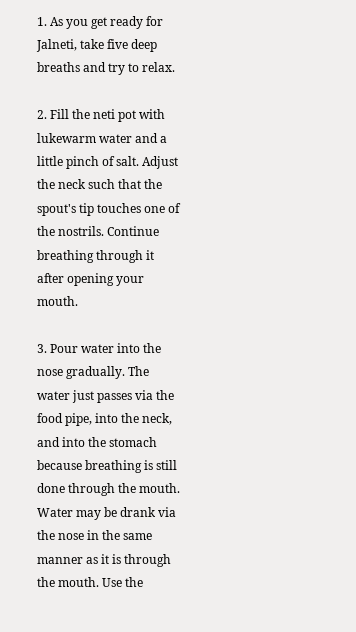1. As you get ready for Jalneti, take five deep breaths and try to relax.

2. Fill the neti pot with lukewarm water and a little pinch of salt. Adjust the neck such that the spout's tip touches one of the nostrils. Continue breathing through it after opening your mouth.

3. Pour water into the nose gradually. The water just passes via the food pipe, into the neck, and into the stomach because breathing is still done through the mouth. Water may be drank via the nose in the same manner as it is through the mouth. Use the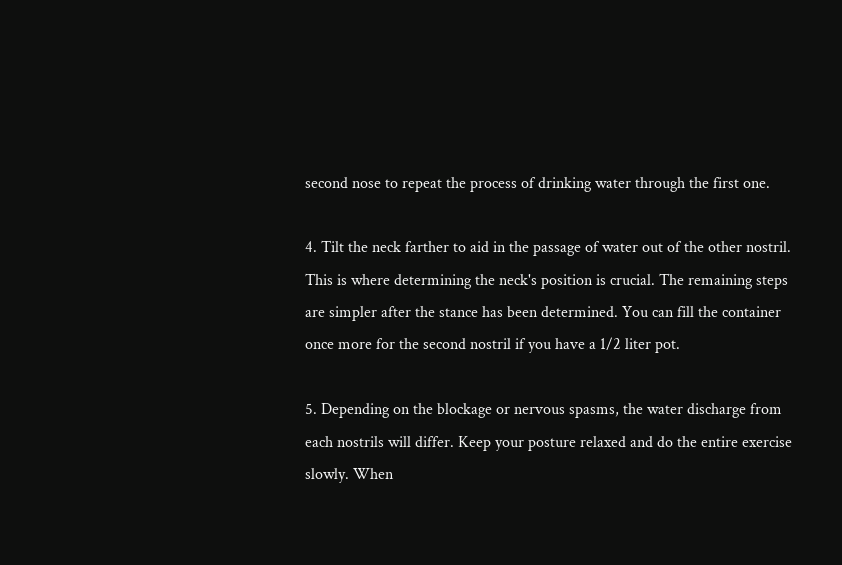second nose to repeat the process of drinking water through the first one.

4. Tilt the neck farther to aid in the passage of water out of the other nostril. This is where determining the neck's position is crucial. The remaining steps are simpler after the stance has been determined. You can fill the container once more for the second nostril if you have a 1/2 liter pot.

5. Depending on the blockage or nervous spasms, the water discharge from each nostrils will differ. Keep your posture relaxed and do the entire exercise slowly. When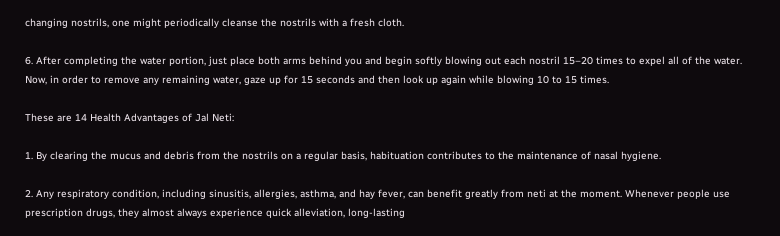changing nostrils, one might periodically cleanse the nostrils with a fresh cloth.

6. After completing the water portion, just place both arms behind you and begin softly blowing out each nostril 15–20 times to expel all of the water. Now, in order to remove any remaining water, gaze up for 15 seconds and then look up again while blowing 10 to 15 times.

These are 14 Health Advantages of Jal Neti:

1. By clearing the mucus and debris from the nostrils on a regular basis, habituation contributes to the maintenance of nasal hygiene.

2. Any respiratory condition, including sinusitis, allergies, asthma, and hay fever, can benefit greatly from neti at the moment. Whenever people use prescription drugs, they almost always experience quick alleviation, long-lasting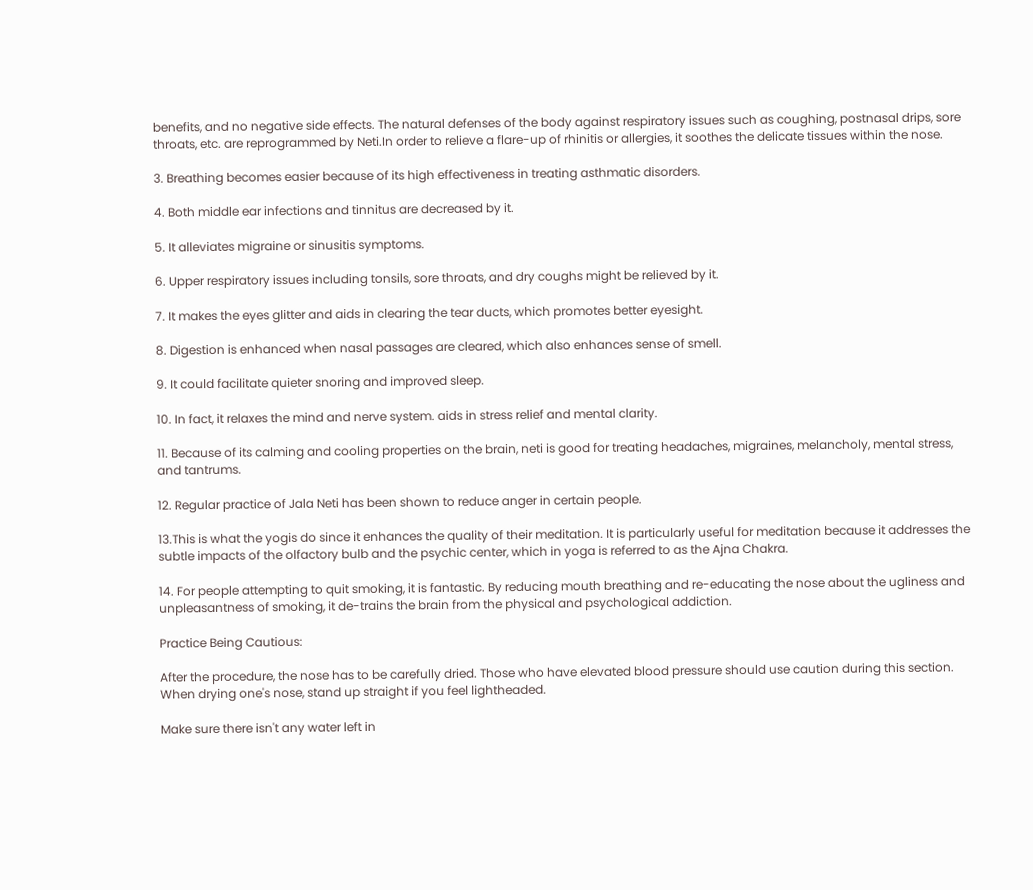benefits, and no negative side effects. The natural defenses of the body against respiratory issues such as coughing, postnasal drips, sore throats, etc. are reprogrammed by Neti.In order to relieve a flare-up of rhinitis or allergies, it soothes the delicate tissues within the nose.

3. Breathing becomes easier because of its high effectiveness in treating asthmatic disorders.

4. Both middle ear infections and tinnitus are decreased by it.

5. It alleviates migraine or sinusitis symptoms.

6. Upper respiratory issues including tonsils, sore throats, and dry coughs might be relieved by it.

7. It makes the eyes glitter and aids in clearing the tear ducts, which promotes better eyesight.

8. Digestion is enhanced when nasal passages are cleared, which also enhances sense of smell.

9. It could facilitate quieter snoring and improved sleep.

10. In fact, it relaxes the mind and nerve system. aids in stress relief and mental clarity.

11. Because of its calming and cooling properties on the brain, neti is good for treating headaches, migraines, melancholy, mental stress, and tantrums.

12. Regular practice of Jala Neti has been shown to reduce anger in certain people.

13.This is what the yogis do since it enhances the quality of their meditation. It is particularly useful for meditation because it addresses the subtle impacts of the olfactory bulb and the psychic center, which in yoga is referred to as the Ajna Chakra.

14. For people attempting to quit smoking, it is fantastic. By reducing mouth breathing and re-educating the nose about the ugliness and unpleasantness of smoking, it de-trains the brain from the physical and psychological addiction.

Practice Being Cautious:

After the procedure, the nose has to be carefully dried. Those who have elevated blood pressure should use caution during this section. When drying one's nose, stand up straight if you feel lightheaded.

Make sure there isn't any water left in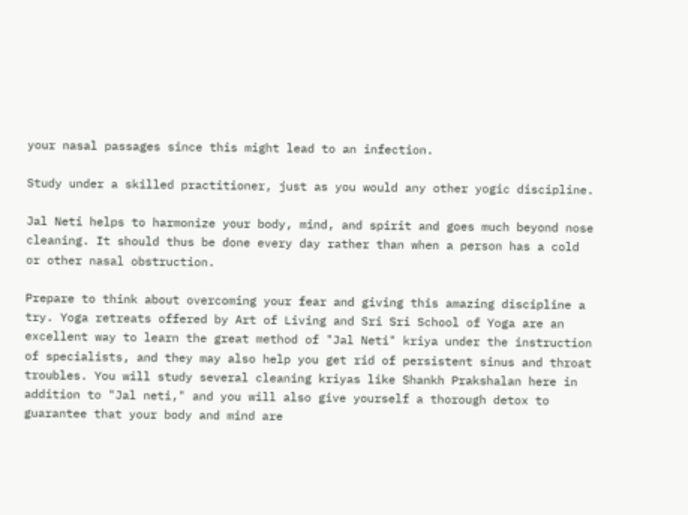your nasal passages since this might lead to an infection.

Study under a skilled practitioner, just as you would any other yogic discipline.

Jal Neti helps to harmonize your body, mind, and spirit and goes much beyond nose cleaning. It should thus be done every day rather than when a person has a cold or other nasal obstruction.

Prepare to think about overcoming your fear and giving this amazing discipline a try. Yoga retreats offered by Art of Living and Sri Sri School of Yoga are an excellent way to learn the great method of "Jal Neti" kriya under the instruction of specialists, and they may also help you get rid of persistent sinus and throat troubles. You will study several cleaning kriyas like Shankh Prakshalan here in addition to "Jal neti," and you will also give yourself a thorough detox to guarantee that your body and mind are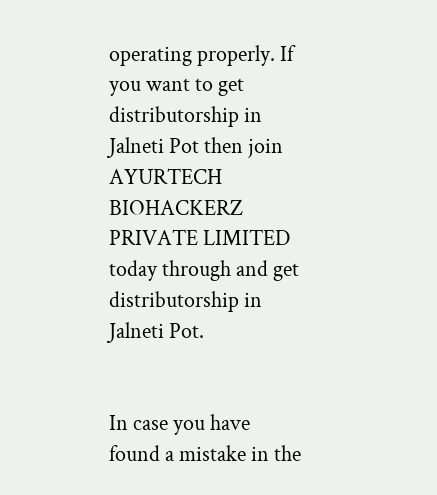operating properly. If you want to get distributorship in Jalneti Pot then join AYURTECH BIOHACKERZ PRIVATE LIMITED today through and get distributorship in Jalneti Pot.


In case you have found a mistake in the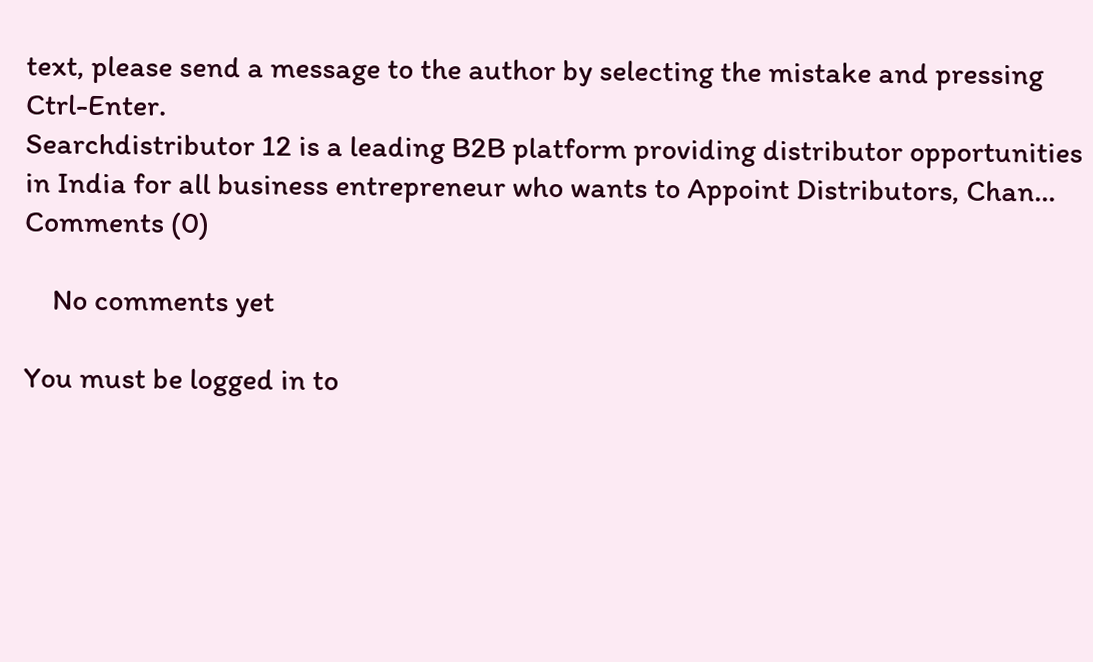text, please send a message to the author by selecting the mistake and pressing Ctrl-Enter.
Searchdistributor 12 is a leading B2B platform providing distributor opportunities in India for all business entrepreneur who wants to Appoint Distributors, Chan...
Comments (0)

    No comments yet

You must be logged in to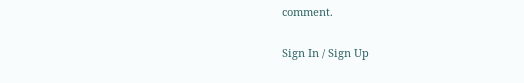comment.

Sign In / Sign Up